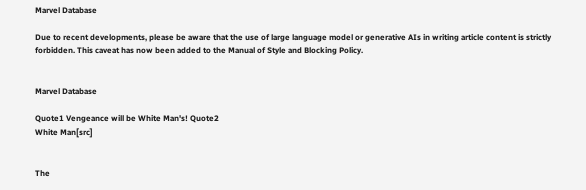Marvel Database

Due to recent developments, please be aware that the use of large language model or generative AIs in writing article content is strictly forbidden. This caveat has now been added to the Manual of Style and Blocking Policy.


Marvel Database

Quote1 Vengeance will be White Man's! Quote2
White Man[src]


The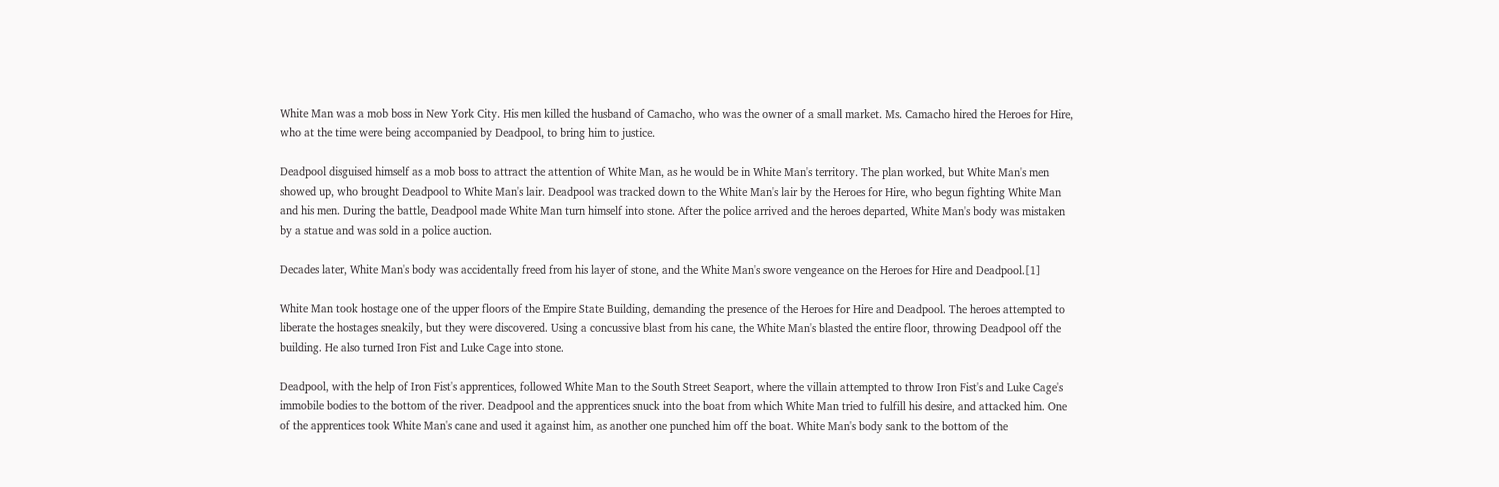White Man was a mob boss in New York City. His men killed the husband of Camacho, who was the owner of a small market. Ms. Camacho hired the Heroes for Hire, who at the time were being accompanied by Deadpool, to bring him to justice.

Deadpool disguised himself as a mob boss to attract the attention of White Man, as he would be in White Man's territory. The plan worked, but White Man's men showed up, who brought Deadpool to White Man's lair. Deadpool was tracked down to the White Man's lair by the Heroes for Hire, who begun fighting White Man and his men. During the battle, Deadpool made White Man turn himself into stone. After the police arrived and the heroes departed, White Man's body was mistaken by a statue and was sold in a police auction.

Decades later, White Man's body was accidentally freed from his layer of stone, and the White Man's swore vengeance on the Heroes for Hire and Deadpool.[1]

White Man took hostage one of the upper floors of the Empire State Building, demanding the presence of the Heroes for Hire and Deadpool. The heroes attempted to liberate the hostages sneakily, but they were discovered. Using a concussive blast from his cane, the White Man's blasted the entire floor, throwing Deadpool off the building. He also turned Iron Fist and Luke Cage into stone.

Deadpool, with the help of Iron Fist's apprentices, followed White Man to the South Street Seaport, where the villain attempted to throw Iron Fist's and Luke Cage's immobile bodies to the bottom of the river. Deadpool and the apprentices snuck into the boat from which White Man tried to fulfill his desire, and attacked him. One of the apprentices took White Man's cane and used it against him, as another one punched him off the boat. White Man's body sank to the bottom of the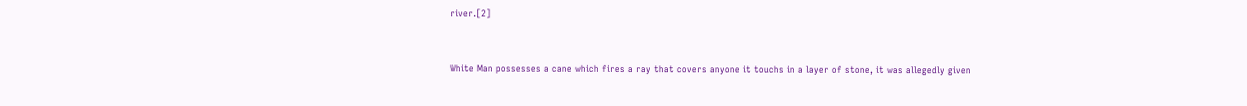river.[2]



White Man possesses a cane which fires a ray that covers anyone it touchs in a layer of stone, it was allegedly given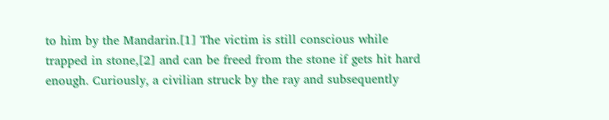to him by the Mandarin.[1] The victim is still conscious while trapped in stone,[2] and can be freed from the stone if gets hit hard enough. Curiously, a civilian struck by the ray and subsequently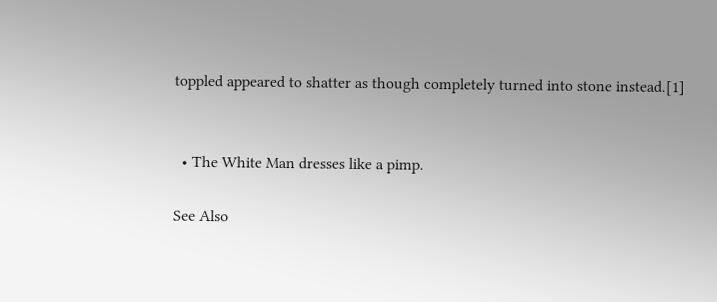toppled appeared to shatter as though completely turned into stone instead.[1]


  • The White Man dresses like a pimp.

See Also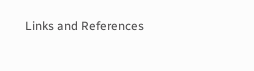Links and References